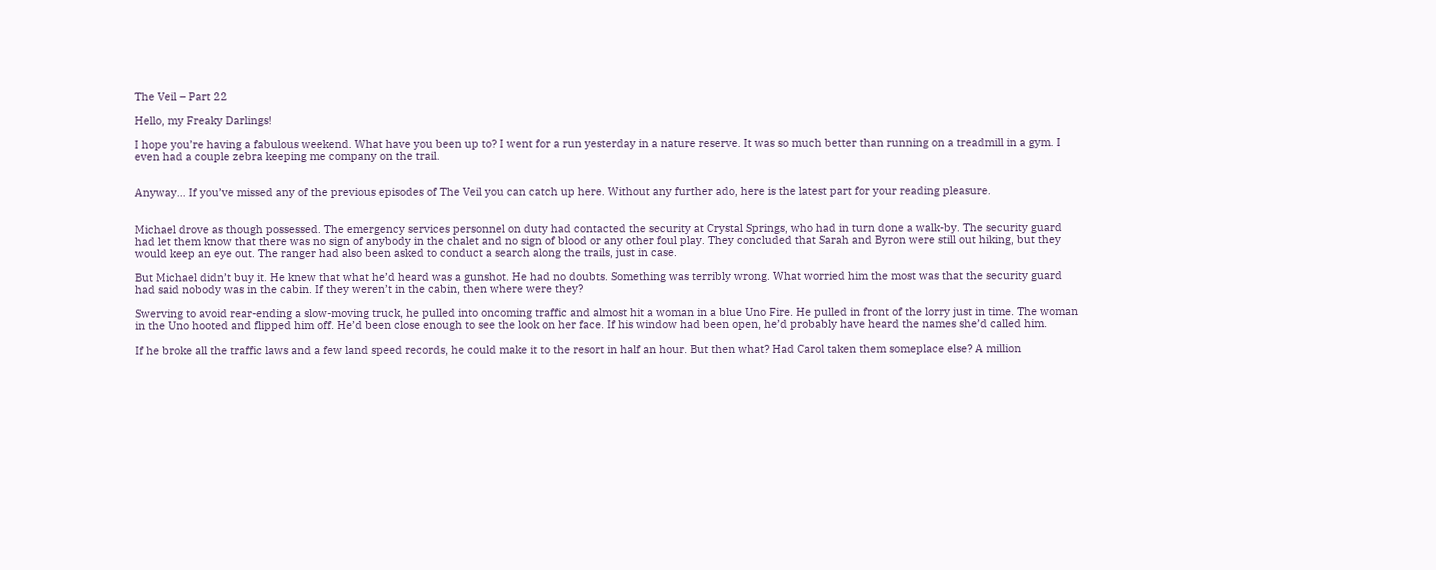The Veil – Part 22

Hello, my Freaky Darlings!

I hope you’re having a fabulous weekend. What have you been up to? I went for a run yesterday in a nature reserve. It was so much better than running on a treadmill in a gym. I even had a couple zebra keeping me company on the trail.


Anyway… If you’ve missed any of the previous episodes of The Veil you can catch up here. Without any further ado, here is the latest part for your reading pleasure.


Michael drove as though possessed. The emergency services personnel on duty had contacted the security at Crystal Springs, who had in turn done a walk-by. The security guard had let them know that there was no sign of anybody in the chalet and no sign of blood or any other foul play. They concluded that Sarah and Byron were still out hiking, but they would keep an eye out. The ranger had also been asked to conduct a search along the trails, just in case.

But Michael didn’t buy it. He knew that what he’d heard was a gunshot. He had no doubts. Something was terribly wrong. What worried him the most was that the security guard had said nobody was in the cabin. If they weren’t in the cabin, then where were they?

Swerving to avoid rear-ending a slow-moving truck, he pulled into oncoming traffic and almost hit a woman in a blue Uno Fire. He pulled in front of the lorry just in time. The woman in the Uno hooted and flipped him off. He’d been close enough to see the look on her face. If his window had been open, he’d probably have heard the names she’d called him.

If he broke all the traffic laws and a few land speed records, he could make it to the resort in half an hour. But then what? Had Carol taken them someplace else? A million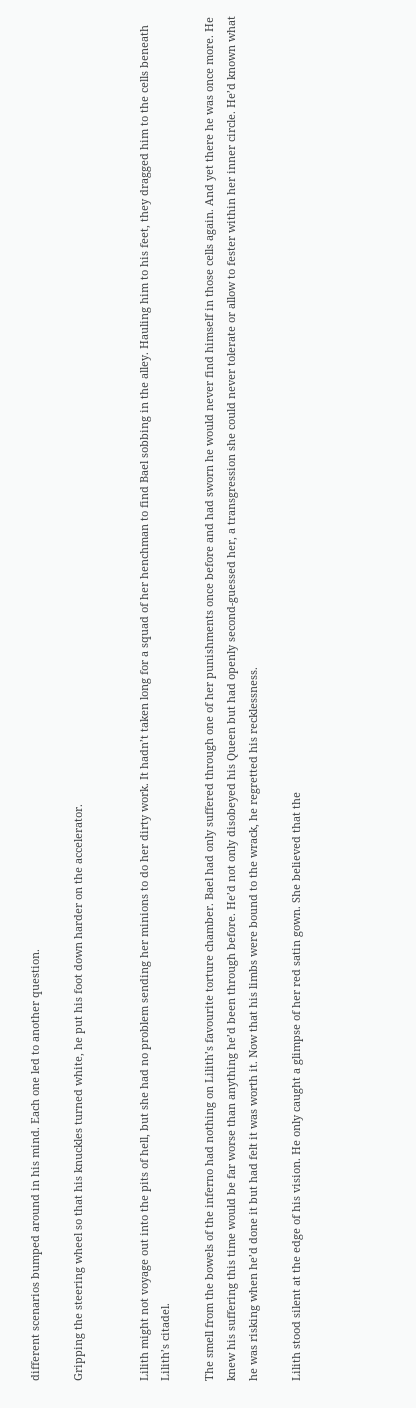different scenarios bumped around in his mind. Each one led to another question.

Gripping the steering wheel so that his knuckles turned white, he put his foot down harder on the accelerator.


Lilith might not voyage out into the pits of hell, but she had no problem sending her minions to do her dirty work. It hadn’t taken long for a squad of her henchman to find Bael sobbing in the alley. Hauling him to his feet, they dragged him to the cells beneath Lilith’s citadel.

The smell from the bowels of the inferno had nothing on Lilith’s favourite torture chamber. Bael had only suffered through one of her punishments once before and had sworn he would never find himself in those cells again. And yet there he was once more. He knew his suffering this time would be far worse than anything he’d been through before. He’d not only disobeyed his Queen but had openly second-guessed her, a transgression she could never tolerate or allow to fester within her inner circle. He’d known what he was risking when he’d done it but had felt it was worth it. Now that his limbs were bound to the wrack, he regretted his recklessness.

Lilith stood silent at the edge of his vision. He only caught a glimpse of her red satin gown. She believed that the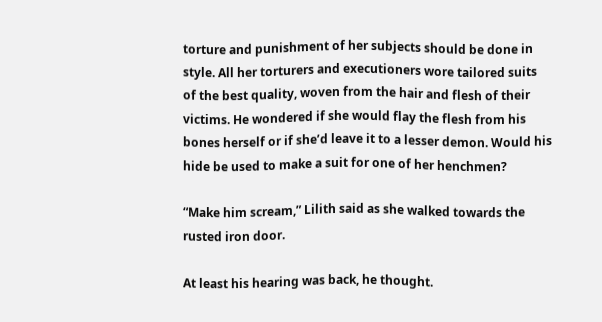torture and punishment of her subjects should be done in style. All her torturers and executioners wore tailored suits of the best quality, woven from the hair and flesh of their victims. He wondered if she would flay the flesh from his bones herself or if she’d leave it to a lesser demon. Would his hide be used to make a suit for one of her henchmen?

“Make him scream,” Lilith said as she walked towards the rusted iron door.

At least his hearing was back, he thought.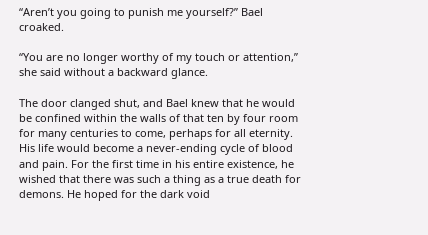“Aren’t you going to punish me yourself?” Bael croaked.

“You are no longer worthy of my touch or attention,” she said without a backward glance.

The door clanged shut, and Bael knew that he would be confined within the walls of that ten by four room for many centuries to come, perhaps for all eternity. His life would become a never-ending cycle of blood and pain. For the first time in his entire existence, he wished that there was such a thing as a true death for demons. He hoped for the dark void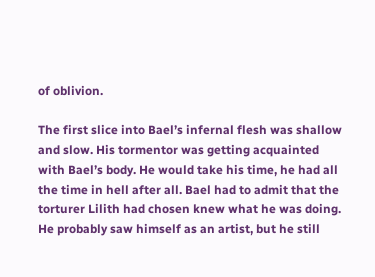of oblivion.

The first slice into Bael’s infernal flesh was shallow and slow. His tormentor was getting acquainted with Bael’s body. He would take his time, he had all the time in hell after all. Bael had to admit that the torturer Lilith had chosen knew what he was doing. He probably saw himself as an artist, but he still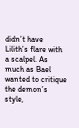didn’t have Lilith’s flare with a scalpel. As much as Bael wanted to critique the demon’s style,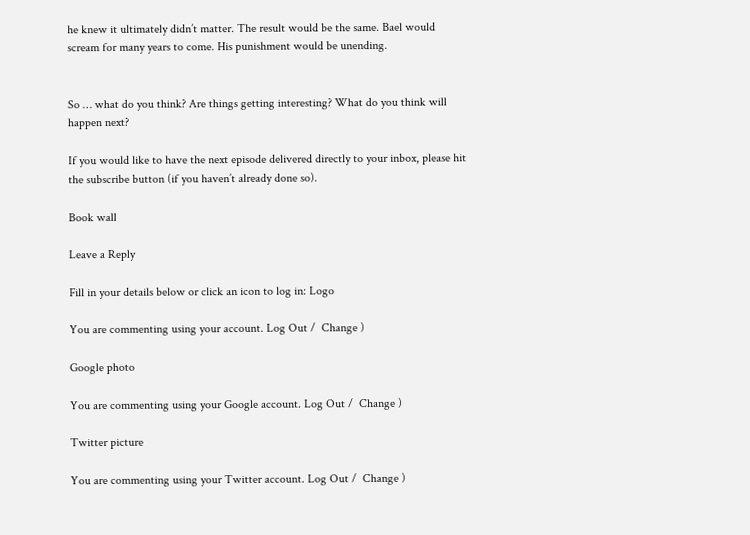he knew it ultimately didn’t matter. The result would be the same. Bael would scream for many years to come. His punishment would be unending.


So … what do you think? Are things getting interesting? What do you think will happen next?

If you would like to have the next episode delivered directly to your inbox, please hit the subscribe button (if you haven’t already done so).

Book wall

Leave a Reply

Fill in your details below or click an icon to log in: Logo

You are commenting using your account. Log Out /  Change )

Google photo

You are commenting using your Google account. Log Out /  Change )

Twitter picture

You are commenting using your Twitter account. Log Out /  Change )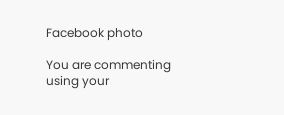Facebook photo

You are commenting using your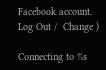Facebook account. Log Out /  Change )

Connecting to %s